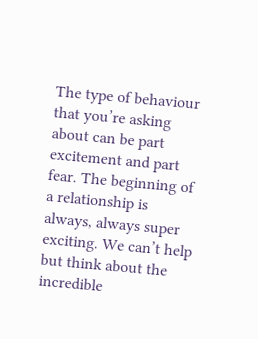The type of behaviour that you’re asking about can be part excitement and part fear. The beginning of a relationship is always, always super exciting. We can’t help but think about the incredible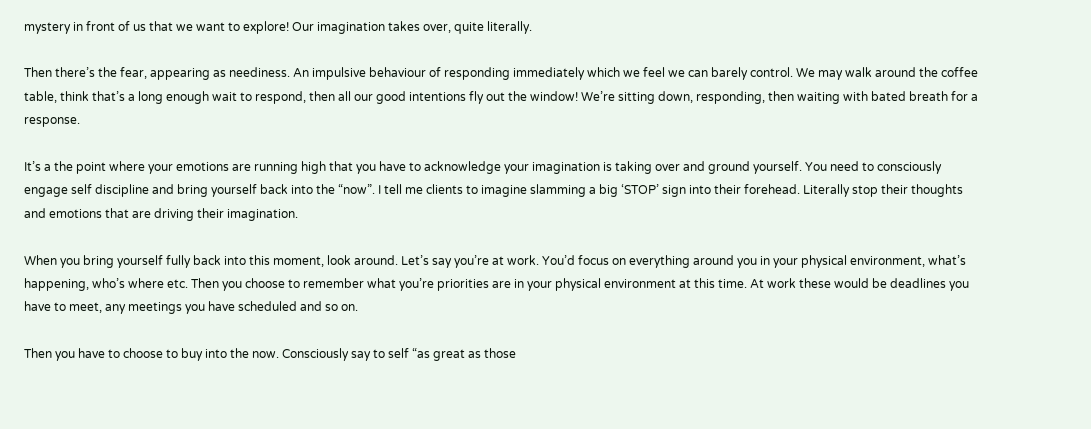mystery in front of us that we want to explore! Our imagination takes over, quite literally.

Then there’s the fear, appearing as neediness. An impulsive behaviour of responding immediately which we feel we can barely control. We may walk around the coffee table, think that’s a long enough wait to respond, then all our good intentions fly out the window! We’re sitting down, responding, then waiting with bated breath for a response.

It’s a the point where your emotions are running high that you have to acknowledge your imagination is taking over and ground yourself. You need to consciously engage self discipline and bring yourself back into the “now”. I tell me clients to imagine slamming a big ‘STOP’ sign into their forehead. Literally stop their thoughts and emotions that are driving their imagination.

When you bring yourself fully back into this moment, look around. Let’s say you’re at work. You’d focus on everything around you in your physical environment, what’s happening, who’s where etc. Then you choose to remember what you’re priorities are in your physical environment at this time. At work these would be deadlines you have to meet, any meetings you have scheduled and so on.

Then you have to choose to buy into the now. Consciously say to self “as great as those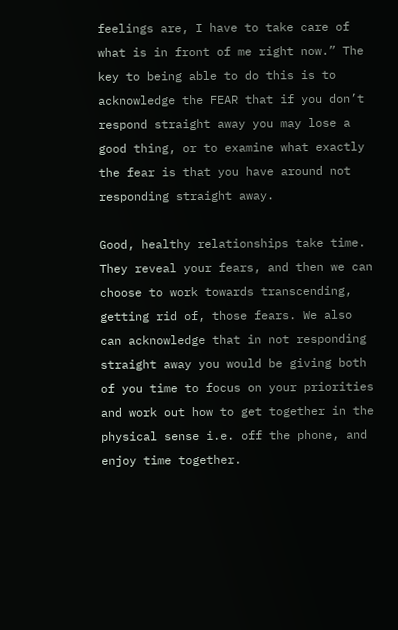feelings are, I have to take care of what is in front of me right now.” The key to being able to do this is to acknowledge the FEAR that if you don’t respond straight away you may lose a good thing, or to examine what exactly the fear is that you have around not responding straight away.

Good, healthy relationships take time. They reveal your fears, and then we can choose to work towards transcending, getting rid of, those fears. We also can acknowledge that in not responding straight away you would be giving both of you time to focus on your priorities and work out how to get together in the physical sense i.e. off the phone, and enjoy time together.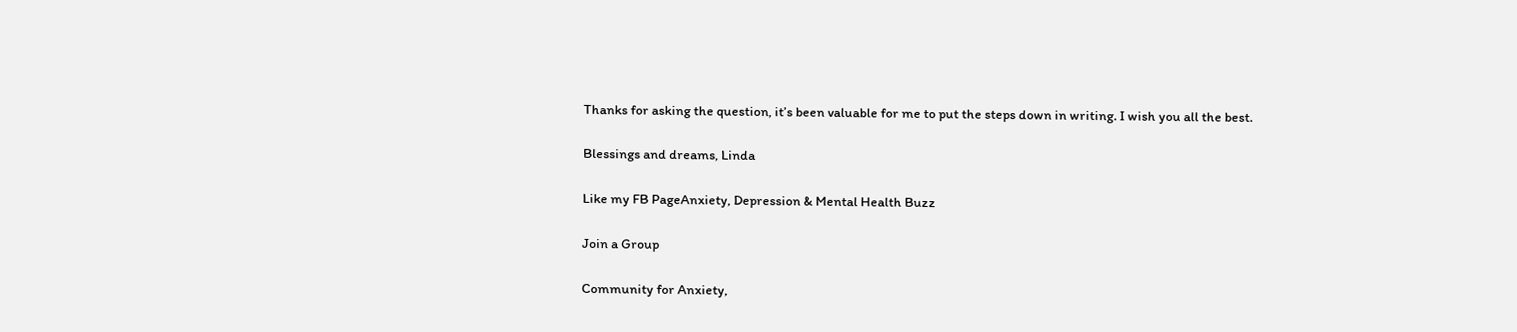Thanks for asking the question, it’s been valuable for me to put the steps down in writing. I wish you all the best.

Blessings and dreams, Linda

Like my FB PageAnxiety, Depression & Mental Health Buzz

Join a Group

Community for Anxiety,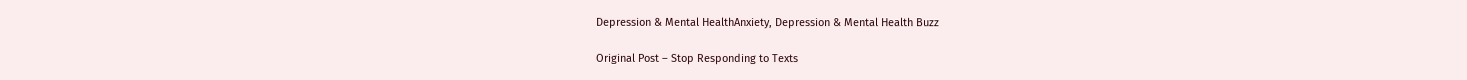Depression & Mental HealthAnxiety, Depression & Mental Health Buzz

Original Post – Stop Responding to Texts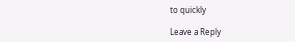to quickly

Leave a Reply